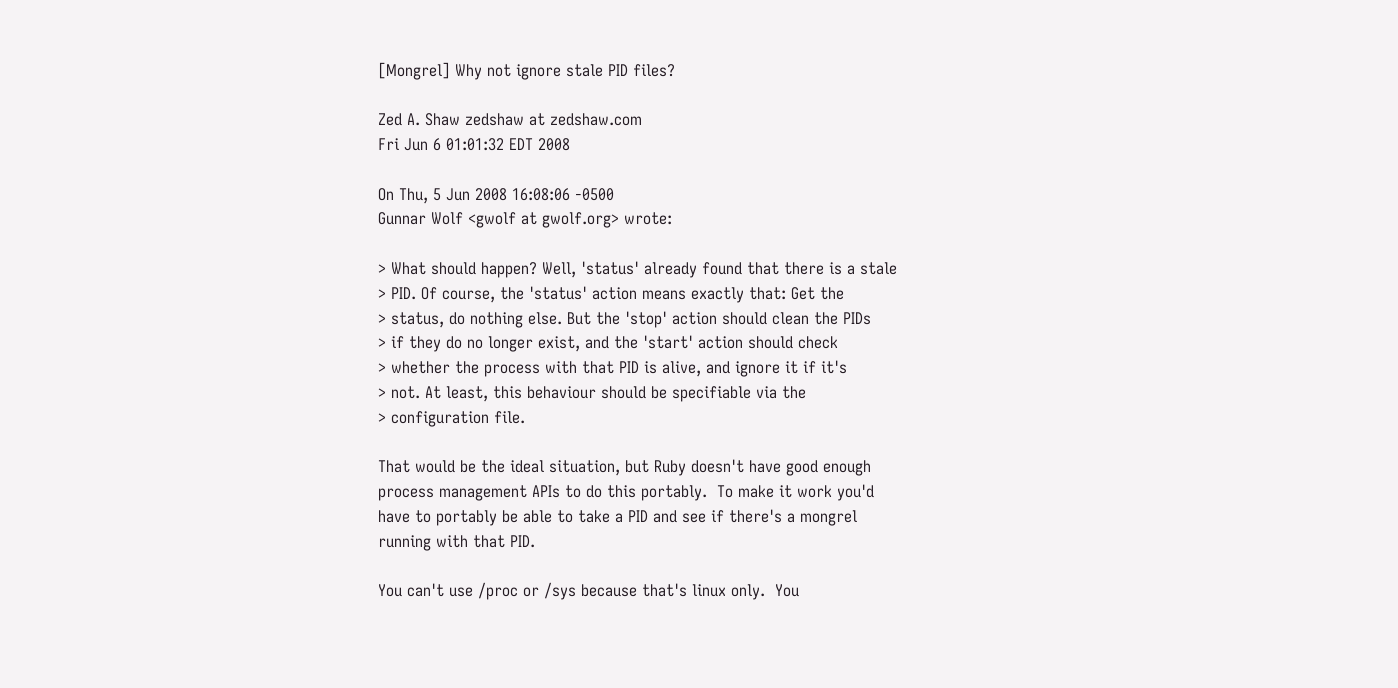[Mongrel] Why not ignore stale PID files?

Zed A. Shaw zedshaw at zedshaw.com
Fri Jun 6 01:01:32 EDT 2008

On Thu, 5 Jun 2008 16:08:06 -0500
Gunnar Wolf <gwolf at gwolf.org> wrote:

> What should happen? Well, 'status' already found that there is a stale
> PID. Of course, the 'status' action means exactly that: Get the
> status, do nothing else. But the 'stop' action should clean the PIDs
> if they do no longer exist, and the 'start' action should check
> whether the process with that PID is alive, and ignore it if it's
> not. At least, this behaviour should be specifiable via the
> configuration file.

That would be the ideal situation, but Ruby doesn't have good enough
process management APIs to do this portably.  To make it work you'd
have to portably be able to take a PID and see if there's a mongrel
running with that PID.

You can't use /proc or /sys because that's linux only.  You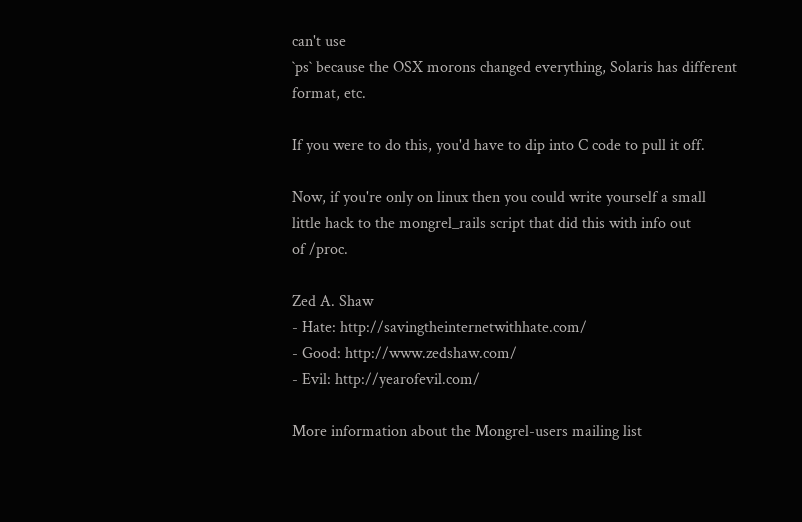can't use
`ps` because the OSX morons changed everything, Solaris has different
format, etc.

If you were to do this, you'd have to dip into C code to pull it off.

Now, if you're only on linux then you could write yourself a small
little hack to the mongrel_rails script that did this with info out
of /proc.

Zed A. Shaw
- Hate: http://savingtheinternetwithhate.com/
- Good: http://www.zedshaw.com/
- Evil: http://yearofevil.com/

More information about the Mongrel-users mailing list